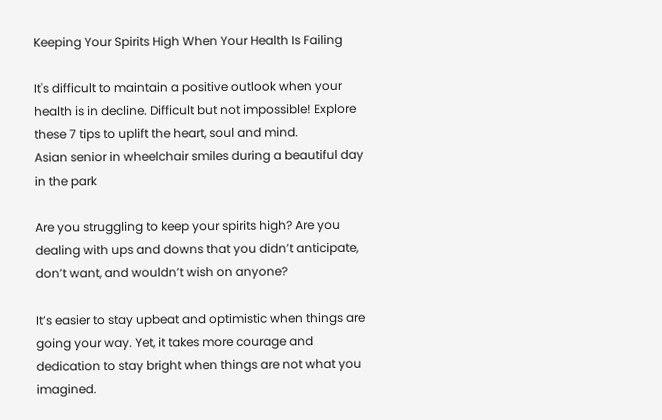Keeping Your Spirits High When Your Health Is Failing

It's difficult to maintain a positive outlook when your health is in decline. Difficult but not impossible! Explore these 7 tips to uplift the heart, soul and mind.
Asian senior in wheelchair smiles during a beautiful day in the park

Are you struggling to keep your spirits high? Are you dealing with ups and downs that you didn’t anticipate, don’t want, and wouldn’t wish on anyone?

It’s easier to stay upbeat and optimistic when things are going your way. Yet, it takes more courage and dedication to stay bright when things are not what you imagined.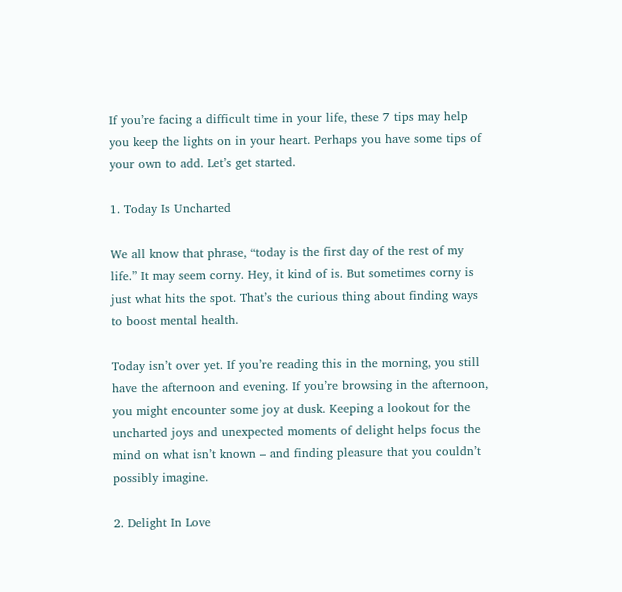If you’re facing a difficult time in your life, these 7 tips may help you keep the lights on in your heart. Perhaps you have some tips of your own to add. Let’s get started.

1. Today Is Uncharted

We all know that phrase, “today is the first day of the rest of my life.” It may seem corny. Hey, it kind of is. But sometimes corny is just what hits the spot. That’s the curious thing about finding ways to boost mental health.

Today isn’t over yet. If you’re reading this in the morning, you still have the afternoon and evening. If you’re browsing in the afternoon, you might encounter some joy at dusk. Keeping a lookout for the uncharted joys and unexpected moments of delight helps focus the mind on what isn’t known – and finding pleasure that you couldn’t possibly imagine.

2. Delight In Love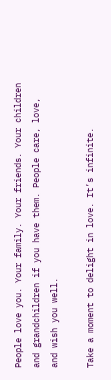People love you. Your family. Your friends. Your children and grandchildren if you have them. People care, love, and wish you well.

Take a moment to delight in love. It’s infinite.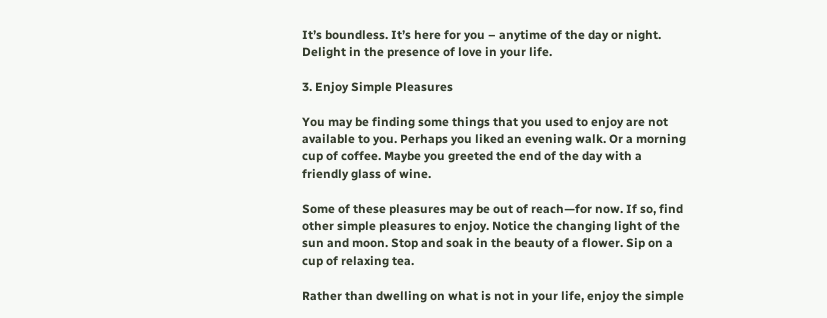It’s boundless. It’s here for you – anytime of the day or night. Delight in the presence of love in your life.

3. Enjoy Simple Pleasures

You may be finding some things that you used to enjoy are not available to you. Perhaps you liked an evening walk. Or a morning cup of coffee. Maybe you greeted the end of the day with a friendly glass of wine.

Some of these pleasures may be out of reach—for now. If so, find other simple pleasures to enjoy. Notice the changing light of the sun and moon. Stop and soak in the beauty of a flower. Sip on a cup of relaxing tea.

Rather than dwelling on what is not in your life, enjoy the simple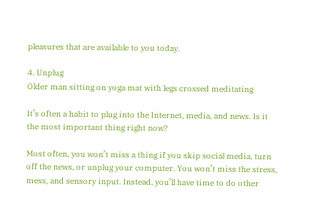pleasures that are available to you today.

4. Unplug
Older man sitting on yoga mat with legs crossed meditating

It’s often a habit to plug into the Internet, media, and news. Is it the most important thing right now?

Most often, you won’t miss a thing if you skip social media, turn off the news, or unplug your computer. You won’t miss the stress, mess, and sensory input. Instead, you’ll have time to do other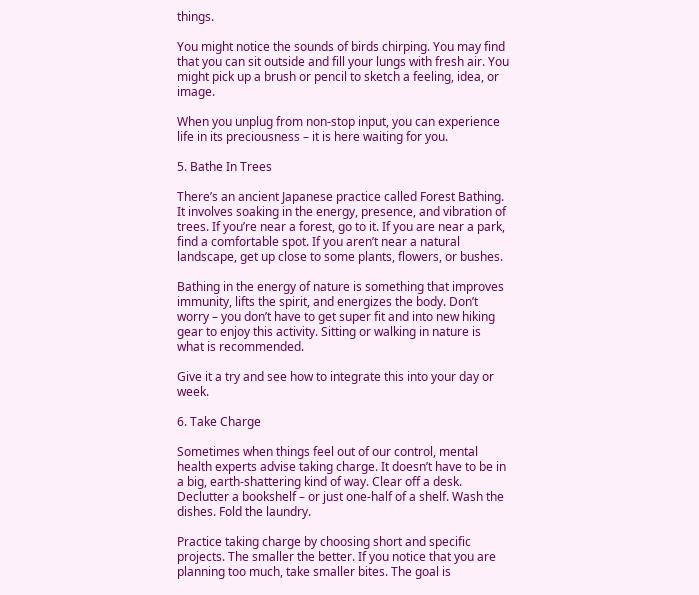things.

You might notice the sounds of birds chirping. You may find that you can sit outside and fill your lungs with fresh air. You might pick up a brush or pencil to sketch a feeling, idea, or image.

When you unplug from non-stop input, you can experience life in its preciousness – it is here waiting for you.

5. Bathe In Trees

There’s an ancient Japanese practice called Forest Bathing. It involves soaking in the energy, presence, and vibration of trees. If you’re near a forest, go to it. If you are near a park, find a comfortable spot. If you aren’t near a natural landscape, get up close to some plants, flowers, or bushes.

Bathing in the energy of nature is something that improves immunity, lifts the spirit, and energizes the body. Don’t worry – you don’t have to get super fit and into new hiking gear to enjoy this activity. Sitting or walking in nature is what is recommended.

Give it a try and see how to integrate this into your day or week.

6. Take Charge

Sometimes when things feel out of our control, mental health experts advise taking charge. It doesn’t have to be in a big, earth-shattering kind of way. Clear off a desk. Declutter a bookshelf – or just one-half of a shelf. Wash the dishes. Fold the laundry.

Practice taking charge by choosing short and specific projects. The smaller the better. If you notice that you are planning too much, take smaller bites. The goal is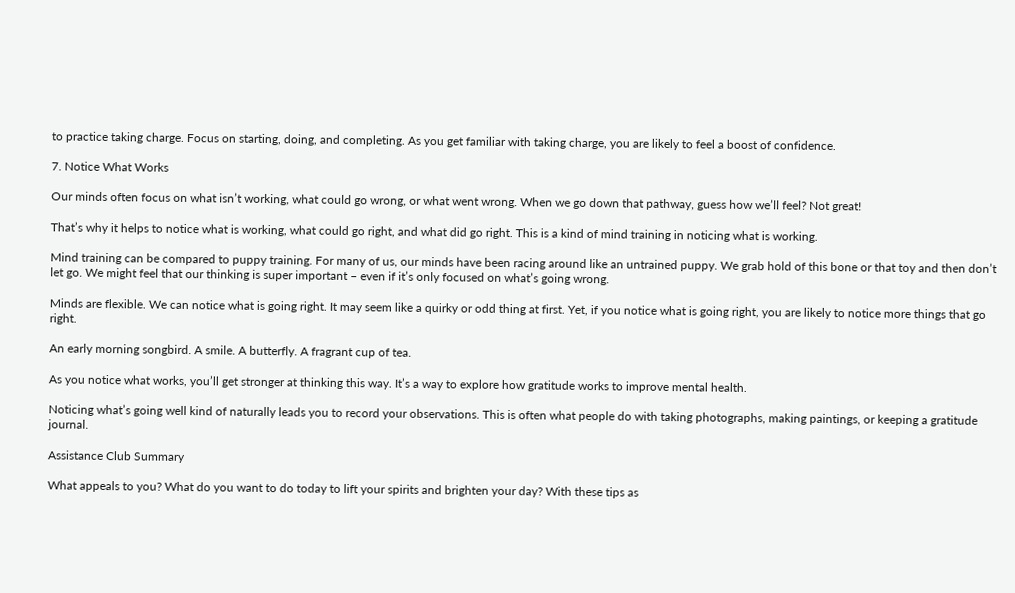to practice taking charge. Focus on starting, doing, and completing. As you get familiar with taking charge, you are likely to feel a boost of confidence.

7. Notice What Works

Our minds often focus on what isn’t working, what could go wrong, or what went wrong. When we go down that pathway, guess how we’ll feel? Not great!

That’s why it helps to notice what is working, what could go right, and what did go right. This is a kind of mind training in noticing what is working.

Mind training can be compared to puppy training. For many of us, our minds have been racing around like an untrained puppy. We grab hold of this bone or that toy and then don’t let go. We might feel that our thinking is super important – even if it’s only focused on what’s going wrong.

Minds are flexible. We can notice what is going right. It may seem like a quirky or odd thing at first. Yet, if you notice what is going right, you are likely to notice more things that go right.

An early morning songbird. A smile. A butterfly. A fragrant cup of tea.

As you notice what works, you’ll get stronger at thinking this way. It’s a way to explore how gratitude works to improve mental health.

Noticing what’s going well kind of naturally leads you to record your observations. This is often what people do with taking photographs, making paintings, or keeping a gratitude journal.

Assistance Club Summary

What appeals to you? What do you want to do today to lift your spirits and brighten your day? With these tips as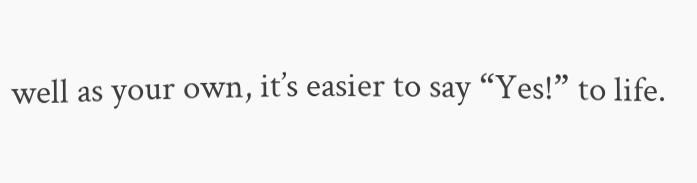well as your own, it’s easier to say “Yes!” to life.